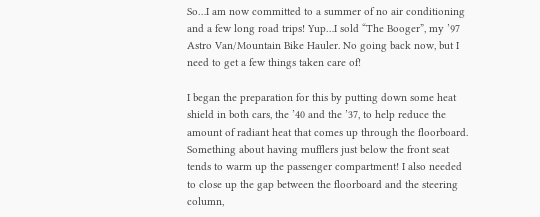So…I am now committed to a summer of no air conditioning and a few long road trips! Yup…I sold “The Booger”, my ’97 Astro Van/Mountain Bike Hauler. No going back now, but I need to get a few things taken care of!

I began the preparation for this by putting down some heat shield in both cars, the ’40 and the ’37, to help reduce the amount of radiant heat that comes up through the floorboard. Something about having mufflers just below the front seat tends to warm up the passenger compartment! I also needed to close up the gap between the floorboard and the steering column,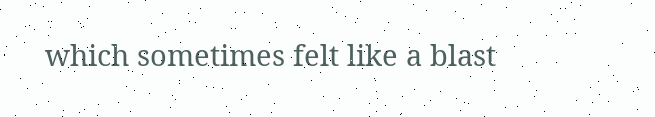which sometimes felt like a blast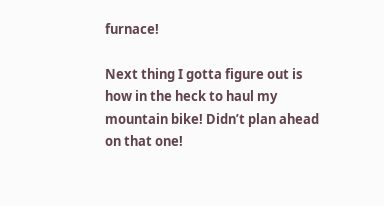furnace!

Next thing I gotta figure out is how in the heck to haul my mountain bike! Didn’t plan ahead on that one!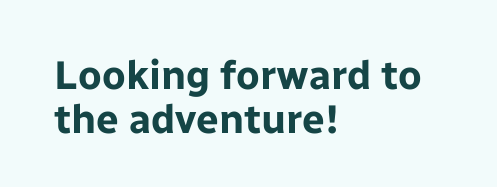Looking forward to the adventure!